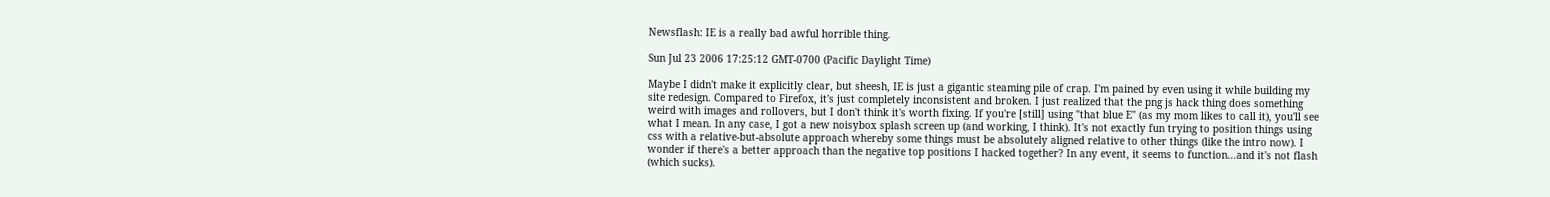Newsflash: IE is a really bad awful horrible thing.

Sun Jul 23 2006 17:25:12 GMT-0700 (Pacific Daylight Time)

Maybe I didn't make it explicitly clear, but sheesh, IE is just a gigantic steaming pile of crap. I'm pained by even using it while building my site redesign. Compared to Firefox, it's just completely inconsistent and broken. I just realized that the png js hack thing does something weird with images and rollovers, but I don't think it's worth fixing. If you're [still] using "that blue E" (as my mom likes to call it), you'll see what I mean. In any case, I got a new noisybox splash screen up (and working, I think). It's not exactly fun trying to position things using css with a relative-but-absolute approach whereby some things must be absolutely aligned relative to other things (like the intro now). I wonder if there's a better approach than the negative top positions I hacked together? In any event, it seems to function...and it's not flash (which sucks).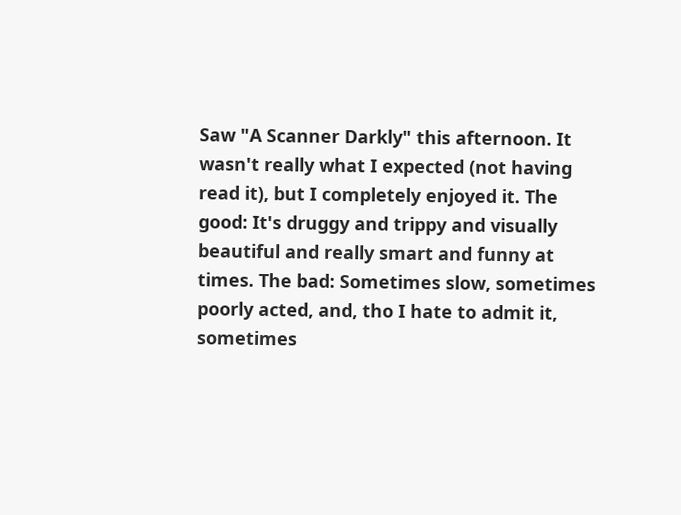Saw "A Scanner Darkly" this afternoon. It wasn't really what I expected (not having read it), but I completely enjoyed it. The good: It's druggy and trippy and visually beautiful and really smart and funny at times. The bad: Sometimes slow, sometimes poorly acted, and, tho I hate to admit it, sometimes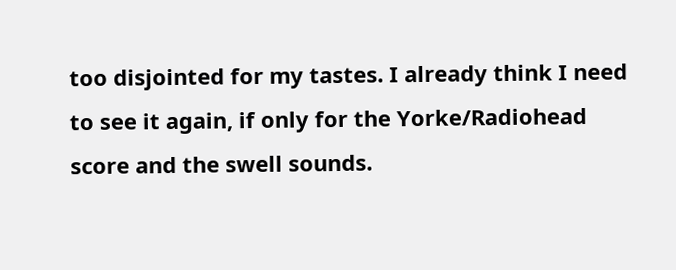too disjointed for my tastes. I already think I need to see it again, if only for the Yorke/Radiohead score and the swell sounds.